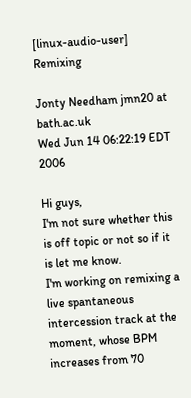[linux-audio-user] Remixing

Jonty Needham jmn20 at bath.ac.uk
Wed Jun 14 06:22:19 EDT 2006

Hi guys,
I'm not sure whether this is off topic or not so if it is let me know.
I'm working on remixing a live spantaneous intercession track at the
moment, whose BPM increases from 70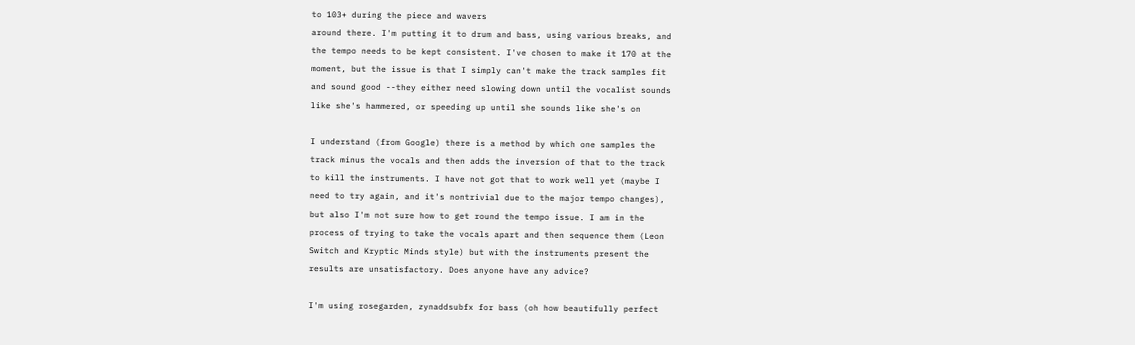to 103+ during the piece and wavers
around there. I'm putting it to drum and bass, using various breaks, and
the tempo needs to be kept consistent. I've chosen to make it 170 at the
moment, but the issue is that I simply can't make the track samples fit
and sound good --they either need slowing down until the vocalist sounds
like she's hammered, or speeding up until she sounds like she's on

I understand (from Google) there is a method by which one samples the
track minus the vocals and then adds the inversion of that to the track
to kill the instruments. I have not got that to work well yet (maybe I
need to try again, and it's nontrivial due to the major tempo changes),
but also I'm not sure how to get round the tempo issue. I am in the
process of trying to take the vocals apart and then sequence them (Leon
Switch and Kryptic Minds style) but with the instruments present the
results are unsatisfactory. Does anyone have any advice?

I'm using rosegarden, zynaddsubfx for bass (oh how beautifully perfect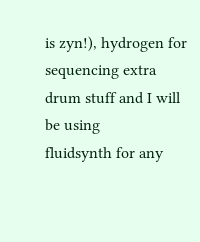is zyn!), hydrogen for sequencing extra drum stuff and I will be using
fluidsynth for any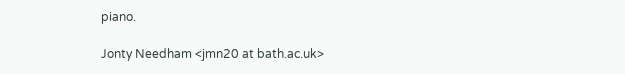piano.

Jonty Needham <jmn20 at bath.ac.uk>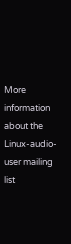More information about the Linux-audio-user mailing list